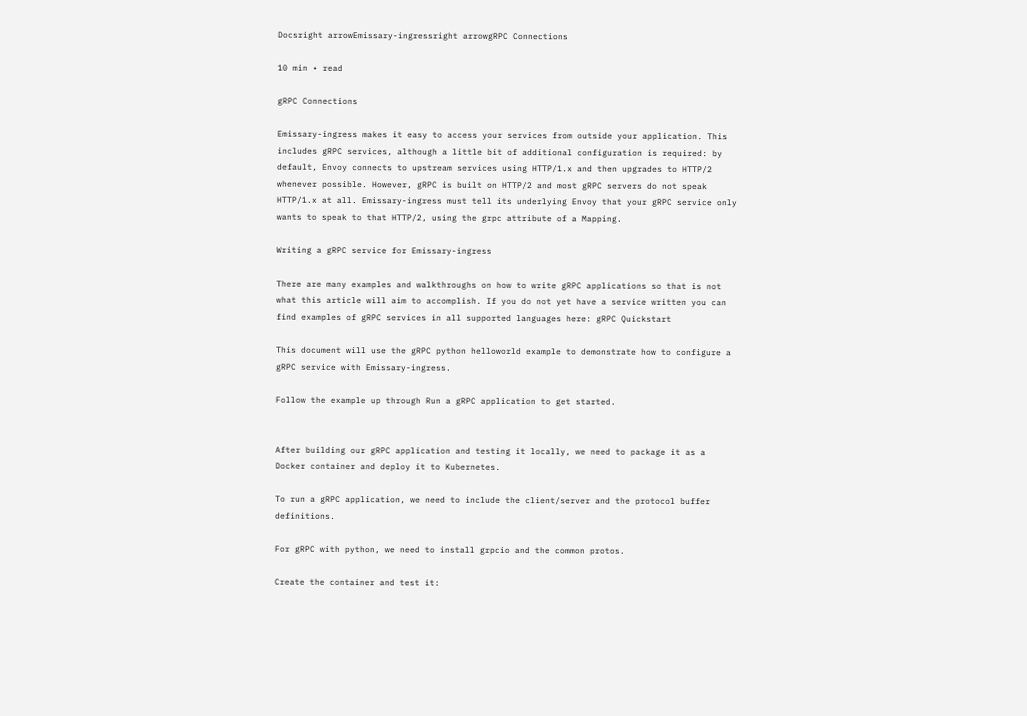Docsright arrowEmissary-ingressright arrowgRPC Connections

10 min • read

gRPC Connections

Emissary-ingress makes it easy to access your services from outside your application. This includes gRPC services, although a little bit of additional configuration is required: by default, Envoy connects to upstream services using HTTP/1.x and then upgrades to HTTP/2 whenever possible. However, gRPC is built on HTTP/2 and most gRPC servers do not speak HTTP/1.x at all. Emissary-ingress must tell its underlying Envoy that your gRPC service only wants to speak to that HTTP/2, using the grpc attribute of a Mapping.

Writing a gRPC service for Emissary-ingress

There are many examples and walkthroughs on how to write gRPC applications so that is not what this article will aim to accomplish. If you do not yet have a service written you can find examples of gRPC services in all supported languages here: gRPC Quickstart

This document will use the gRPC python helloworld example to demonstrate how to configure a gRPC service with Emissary-ingress.

Follow the example up through Run a gRPC application to get started.


After building our gRPC application and testing it locally, we need to package it as a Docker container and deploy it to Kubernetes.

To run a gRPC application, we need to include the client/server and the protocol buffer definitions.

For gRPC with python, we need to install grpcio and the common protos.

Create the container and test it: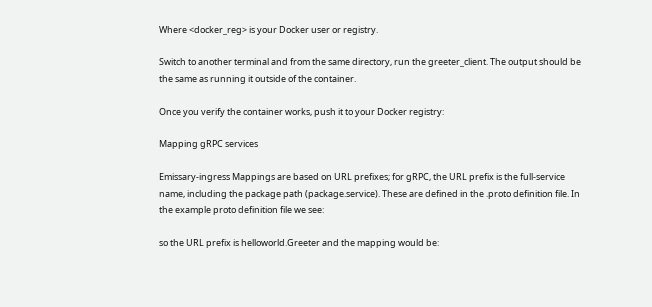Where <docker_reg> is your Docker user or registry.

Switch to another terminal and from the same directory, run the greeter_client. The output should be the same as running it outside of the container.

Once you verify the container works, push it to your Docker registry:

Mapping gRPC services

Emissary-ingress Mappings are based on URL prefixes; for gRPC, the URL prefix is the full-service name, including the package path (package.service). These are defined in the .proto definition file. In the example proto definition file we see:

so the URL prefix is helloworld.Greeter and the mapping would be: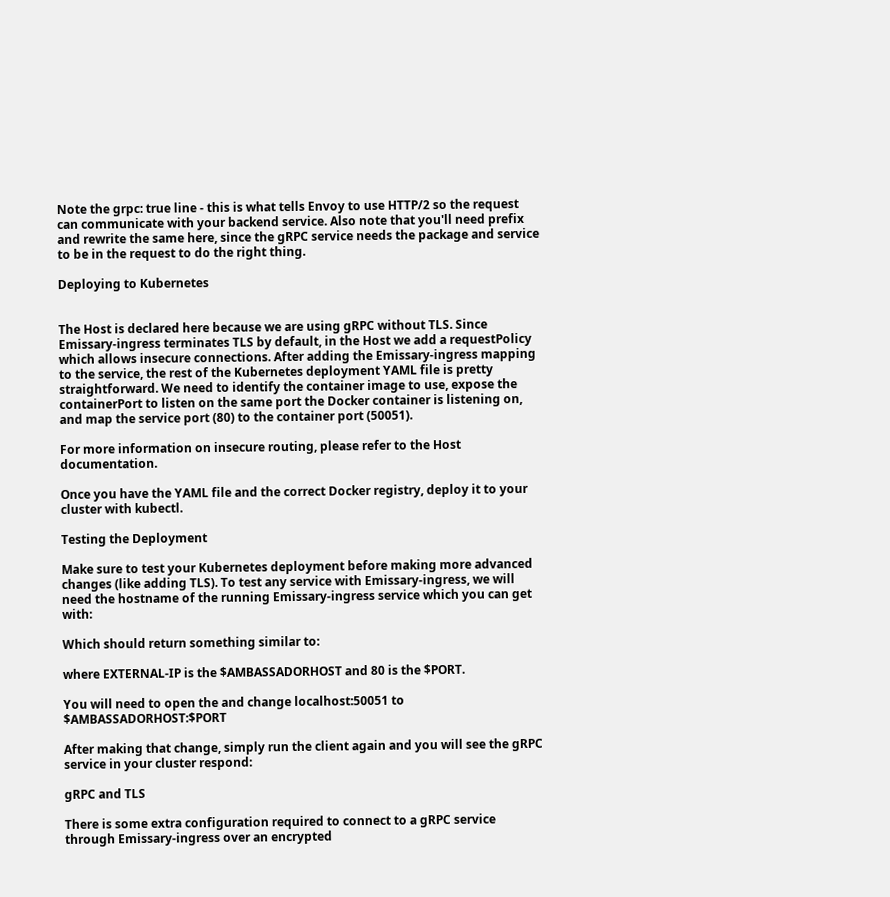Note the grpc: true line - this is what tells Envoy to use HTTP/2 so the request can communicate with your backend service. Also note that you'll need prefix and rewrite the same here, since the gRPC service needs the package and service to be in the request to do the right thing.

Deploying to Kubernetes


The Host is declared here because we are using gRPC without TLS. Since Emissary-ingress terminates TLS by default, in the Host we add a requestPolicy which allows insecure connections. After adding the Emissary-ingress mapping to the service, the rest of the Kubernetes deployment YAML file is pretty straightforward. We need to identify the container image to use, expose the containerPort to listen on the same port the Docker container is listening on, and map the service port (80) to the container port (50051).

For more information on insecure routing, please refer to the Host documentation.

Once you have the YAML file and the correct Docker registry, deploy it to your cluster with kubectl.

Testing the Deployment

Make sure to test your Kubernetes deployment before making more advanced changes (like adding TLS). To test any service with Emissary-ingress, we will need the hostname of the running Emissary-ingress service which you can get with:

Which should return something similar to:

where EXTERNAL-IP is the $AMBASSADORHOST and 80 is the $PORT.

You will need to open the and change localhost:50051 to $AMBASSADORHOST:$PORT

After making that change, simply run the client again and you will see the gRPC service in your cluster respond:

gRPC and TLS

There is some extra configuration required to connect to a gRPC service through Emissary-ingress over an encrypted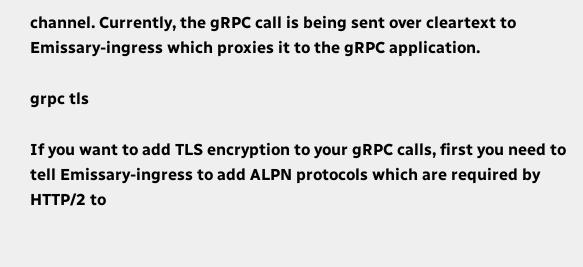channel. Currently, the gRPC call is being sent over cleartext to Emissary-ingress which proxies it to the gRPC application.

grpc tls

If you want to add TLS encryption to your gRPC calls, first you need to tell Emissary-ingress to add ALPN protocols which are required by HTTP/2 to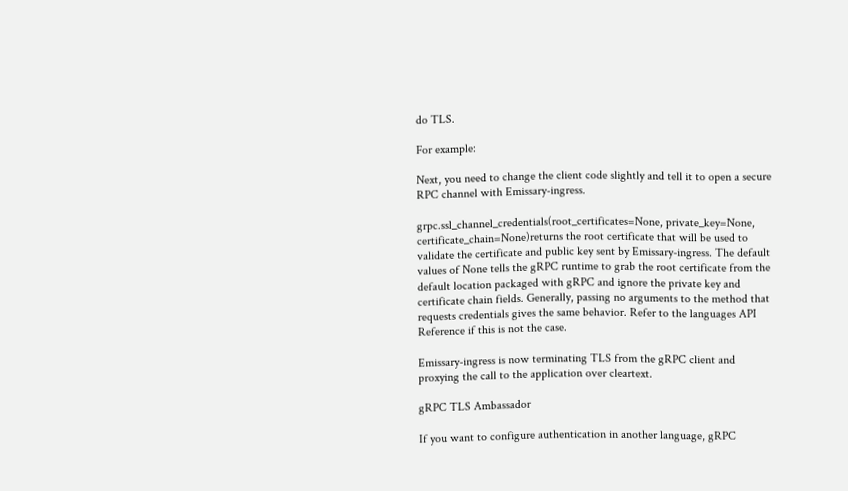do TLS.

For example:

Next, you need to change the client code slightly and tell it to open a secure RPC channel with Emissary-ingress.

grpc.ssl_channel_credentials(root_certificates=None, private_key=None, certificate_chain=None)returns the root certificate that will be used to validate the certificate and public key sent by Emissary-ingress. The default values of None tells the gRPC runtime to grab the root certificate from the default location packaged with gRPC and ignore the private key and certificate chain fields. Generally, passing no arguments to the method that requests credentials gives the same behavior. Refer to the languages API Reference if this is not the case.

Emissary-ingress is now terminating TLS from the gRPC client and proxying the call to the application over cleartext.

gRPC TLS Ambassador

If you want to configure authentication in another language, gRPC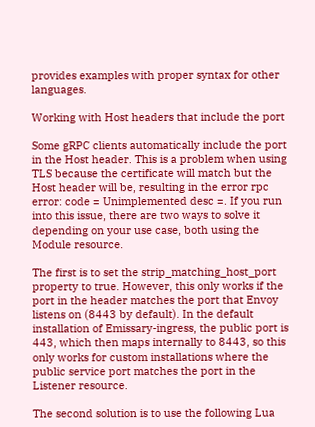provides examples with proper syntax for other languages.

Working with Host headers that include the port

Some gRPC clients automatically include the port in the Host header. This is a problem when using TLS because the certificate will match but the Host header will be, resulting in the error rpc error: code = Unimplemented desc =. If you run into this issue, there are two ways to solve it depending on your use case, both using the Module resource.

The first is to set the strip_matching_host_port property to true. However, this only works if the port in the header matches the port that Envoy listens on (8443 by default). In the default installation of Emissary-ingress, the public port is 443, which then maps internally to 8443, so this only works for custom installations where the public service port matches the port in the Listener resource.

The second solution is to use the following Lua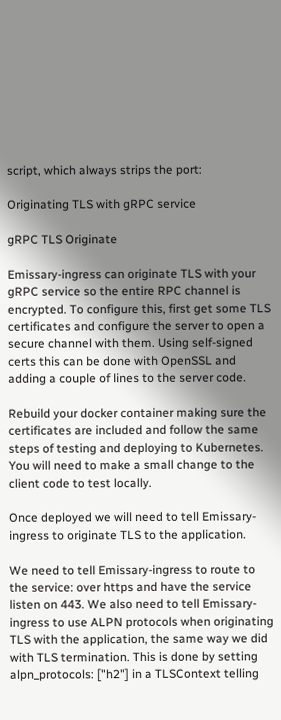script, which always strips the port:

Originating TLS with gRPC service

gRPC TLS Originate

Emissary-ingress can originate TLS with your gRPC service so the entire RPC channel is encrypted. To configure this, first get some TLS certificates and configure the server to open a secure channel with them. Using self-signed certs this can be done with OpenSSL and adding a couple of lines to the server code.

Rebuild your docker container making sure the certificates are included and follow the same steps of testing and deploying to Kubernetes. You will need to make a small change to the client code to test locally.

Once deployed we will need to tell Emissary-ingress to originate TLS to the application.

We need to tell Emissary-ingress to route to the service: over https and have the service listen on 443. We also need to tell Emissary-ingress to use ALPN protocols when originating TLS with the application, the same way we did with TLS termination. This is done by setting alpn_protocols: ["h2"] in a TLSContext telling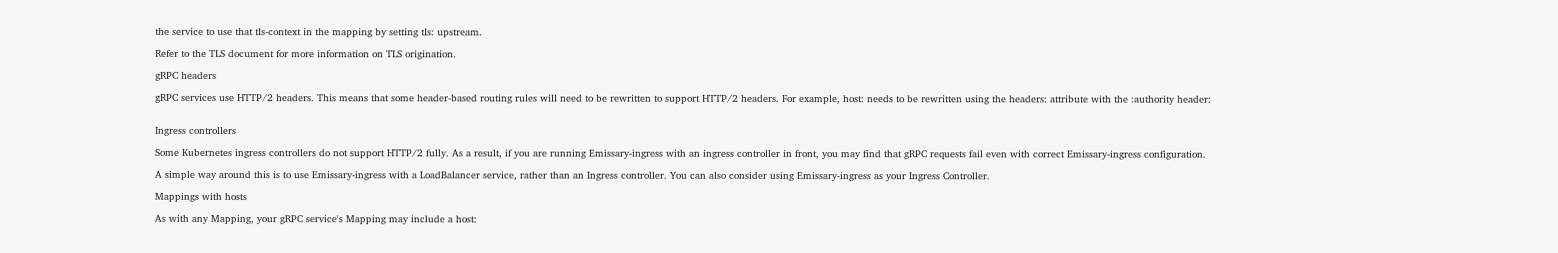the service to use that tls-context in the mapping by setting tls: upstream.

Refer to the TLS document for more information on TLS origination.

gRPC headers

gRPC services use HTTP/2 headers. This means that some header-based routing rules will need to be rewritten to support HTTP/2 headers. For example, host: needs to be rewritten using the headers: attribute with the :authority header:


Ingress controllers

Some Kubernetes ingress controllers do not support HTTP/2 fully. As a result, if you are running Emissary-ingress with an ingress controller in front, you may find that gRPC requests fail even with correct Emissary-ingress configuration.

A simple way around this is to use Emissary-ingress with a LoadBalancer service, rather than an Ingress controller. You can also consider using Emissary-ingress as your Ingress Controller.

Mappings with hosts

As with any Mapping, your gRPC service's Mapping may include a host: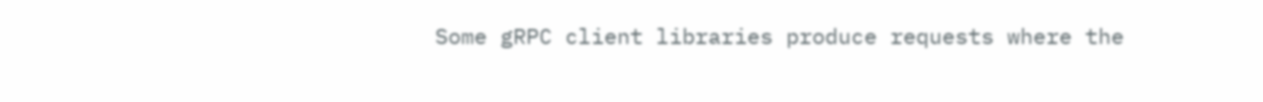Some gRPC client libraries produce requests where the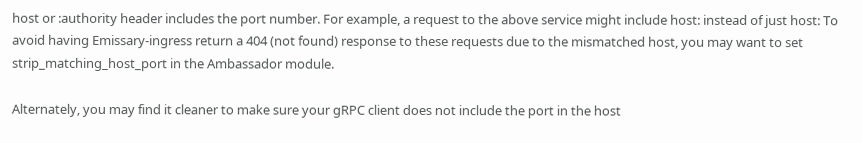host or :authority header includes the port number. For example, a request to the above service might include host: instead of just host: To avoid having Emissary-ingress return a 404 (not found) response to these requests due to the mismatched host, you may want to set strip_matching_host_port in the Ambassador module.

Alternately, you may find it cleaner to make sure your gRPC client does not include the port in the host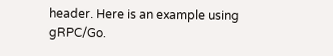header. Here is an example using gRPC/Go.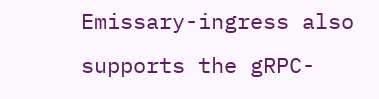Emissary-ingress also supports the gRPC-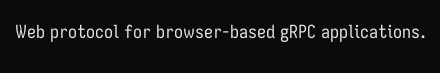Web protocol for browser-based gRPC applications.